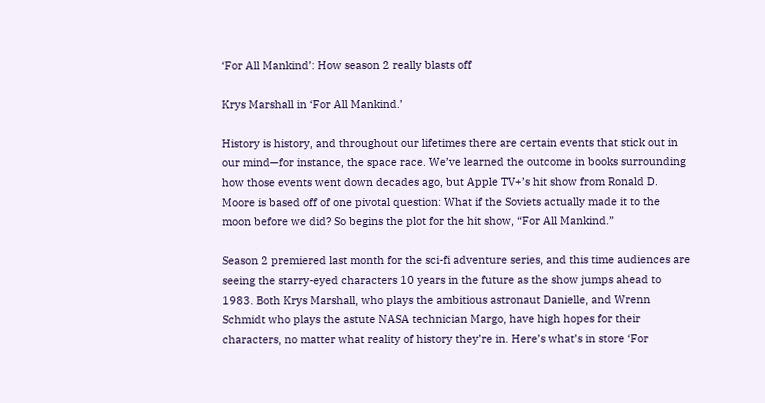‘For All Mankind’: How season 2 really blasts off

Krys Marshall in ‘For All Mankind.’

History is history, and throughout our lifetimes there are certain events that stick out in our mind—for instance, the space race. We’ve learned the outcome in books surrounding how those events went down decades ago, but Apple TV+’s hit show from Ronald D. Moore is based off of one pivotal question: What if the Soviets actually made it to the moon before we did? So begins the plot for the hit show, “For All Mankind.”

Season 2 premiered last month for the sci-fi adventure series, and this time audiences are seeing the starry-eyed characters 10 years in the future as the show jumps ahead to 1983. Both Krys Marshall, who plays the ambitious astronaut Danielle, and Wrenn Schmidt who plays the astute NASA technician Margo, have high hopes for their characters, no matter what reality of history they’re in. Here’s what’s in store ‘For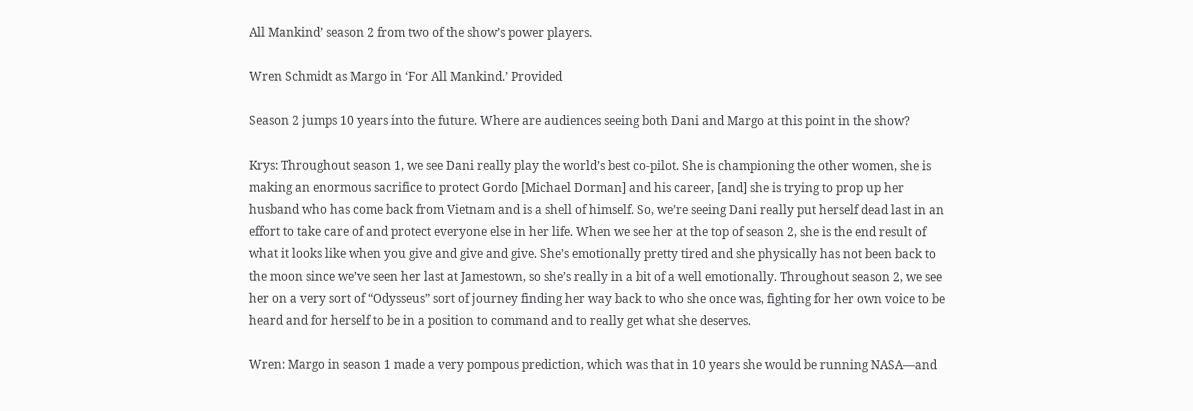All Mankind’ season 2 from two of the show’s power players.

Wren Schmidt as Margo in ‘For All Mankind.’ Provided

Season 2 jumps 10 years into the future. Where are audiences seeing both Dani and Margo at this point in the show?

Krys: Throughout season 1, we see Dani really play the world’s best co-pilot. She is championing the other women, she is making an enormous sacrifice to protect Gordo [Michael Dorman] and his career, [and] she is trying to prop up her husband who has come back from Vietnam and is a shell of himself. So, we’re seeing Dani really put herself dead last in an effort to take care of and protect everyone else in her life. When we see her at the top of season 2, she is the end result of what it looks like when you give and give and give. She’s emotionally pretty tired and she physically has not been back to the moon since we’ve seen her last at Jamestown, so she’s really in a bit of a well emotionally. Throughout season 2, we see her on a very sort of “Odysseus” sort of journey finding her way back to who she once was, fighting for her own voice to be heard and for herself to be in a position to command and to really get what she deserves.

Wren: Margo in season 1 made a very pompous prediction, which was that in 10 years she would be running NASA—and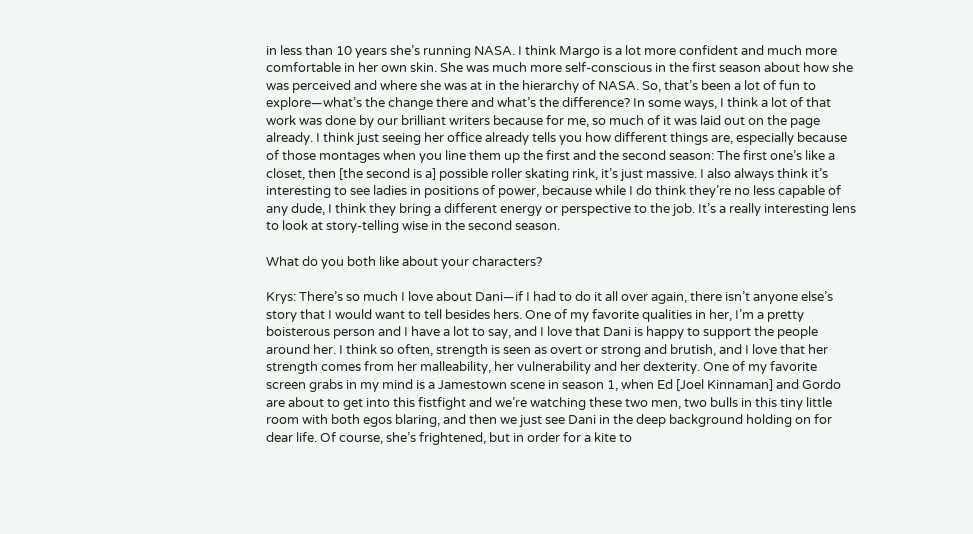in less than 10 years she’s running NASA. I think Margo is a lot more confident and much more comfortable in her own skin. She was much more self-conscious in the first season about how she was perceived and where she was at in the hierarchy of NASA. So, that’s been a lot of fun to explore—what’s the change there and what’s the difference? In some ways, I think a lot of that work was done by our brilliant writers because for me, so much of it was laid out on the page already. I think just seeing her office already tells you how different things are, especially because of those montages when you line them up the first and the second season: The first one’s like a closet, then [the second is a] possible roller skating rink, it’s just massive. I also always think it’s interesting to see ladies in positions of power, because while I do think they’re no less capable of any dude, I think they bring a different energy or perspective to the job. It’s a really interesting lens to look at story-telling wise in the second season.

What do you both like about your characters?

Krys: There’s so much I love about Dani—if I had to do it all over again, there isn’t anyone else’s story that I would want to tell besides hers. One of my favorite qualities in her, I’m a pretty boisterous person and I have a lot to say, and I love that Dani is happy to support the people around her. I think so often, strength is seen as overt or strong and brutish, and I love that her strength comes from her malleability, her vulnerability and her dexterity. One of my favorite screen grabs in my mind is a Jamestown scene in season 1, when Ed [Joel Kinnaman] and Gordo are about to get into this fistfight and we’re watching these two men, two bulls in this tiny little room with both egos blaring, and then we just see Dani in the deep background holding on for dear life. Of course, she’s frightened, but in order for a kite to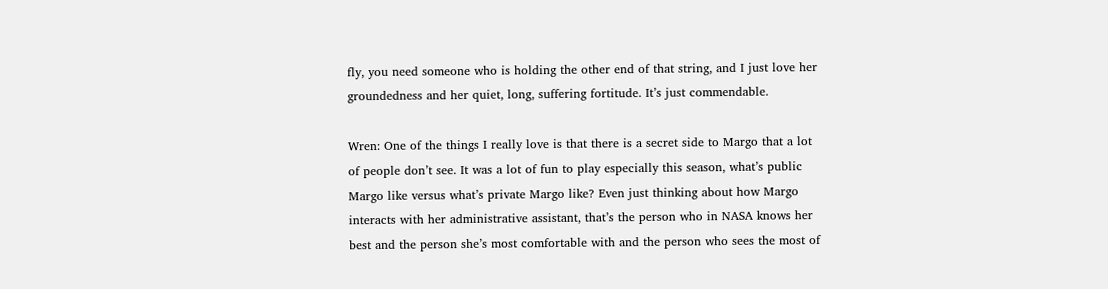fly, you need someone who is holding the other end of that string, and I just love her groundedness and her quiet, long, suffering fortitude. It’s just commendable.

Wren: One of the things I really love is that there is a secret side to Margo that a lot of people don’t see. It was a lot of fun to play especially this season, what’s public Margo like versus what’s private Margo like? Even just thinking about how Margo interacts with her administrative assistant, that’s the person who in NASA knows her best and the person she’s most comfortable with and the person who sees the most of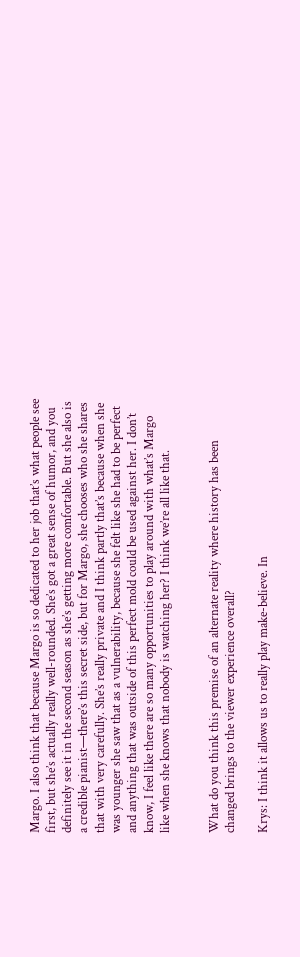Margo. I also think that because Margo is so dedicated to her job that’s what people see first, but she’s actually really well-rounded. She’s got a great sense of humor, and you definitely see it in the second season as she’s getting more comfortable. But she also is a credible pianist—there’s this secret side, but for Margo, she chooses who she shares that with very carefully. She’s really private and I think partly that’s because when she was younger she saw that as a vulnerability, because she felt like she had to be perfect and anything that was outside of this perfect mold could be used against her. I don’t know, I feel like there are so many opportunities to play around with what’s Margo like when she knows that nobody is watching her? I think we’re all like that.


What do you think this premise of an alternate reality where history has been changed brings to the viewer experience overall?

Krys: I think it allows us to really play make-believe. In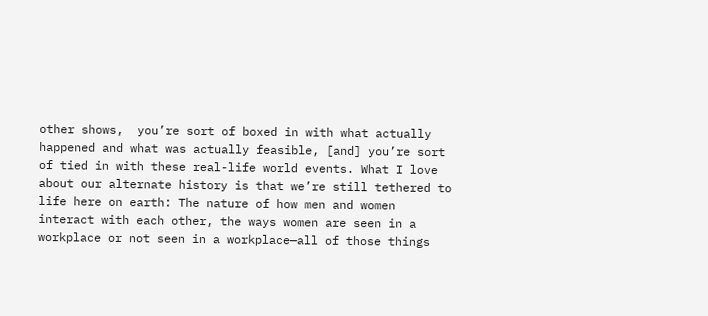other shows,  you’re sort of boxed in with what actually happened and what was actually feasible, [and] you’re sort of tied in with these real-life world events. What I love about our alternate history is that we’re still tethered to life here on earth: The nature of how men and women interact with each other, the ways women are seen in a workplace or not seen in a workplace—all of those things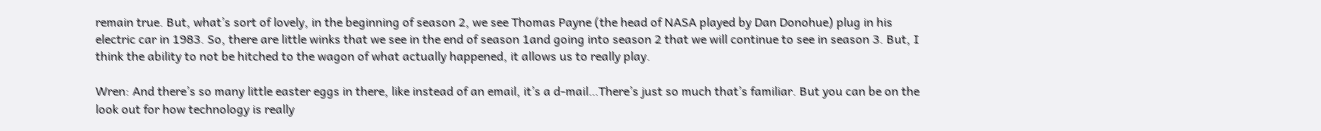remain true. But, what’s sort of lovely, in the beginning of season 2, we see Thomas Payne (the head of NASA played by Dan Donohue) plug in his electric car in 1983. So, there are little winks that we see in the end of season 1and going into season 2 that we will continue to see in season 3. But, I think the ability to not be hitched to the wagon of what actually happened, it allows us to really play.

Wren: And there’s so many little easter eggs in there, like instead of an email, it’s a d-mail…There’s just so much that’s familiar. But you can be on the look out for how technology is really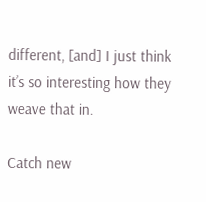different, [and] I just think it’s so interesting how they weave that in.

Catch new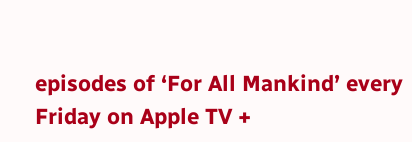episodes of ‘For All Mankind’ every Friday on Apple TV +